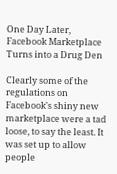One Day Later, Facebook Marketplace Turns into a Drug Den

Clearly some of the regulations on Facebook's shiny new marketplace were a tad loose, to say the least. It was set up to allow people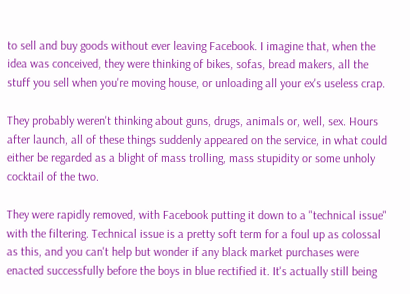to sell and buy goods without ever leaving Facebook. I imagine that, when the idea was conceived, they were thinking of bikes, sofas, bread makers, all the stuff you sell when you're moving house, or unloading all your ex's useless crap.

They probably weren't thinking about guns, drugs, animals or, well, sex. Hours after launch, all of these things suddenly appeared on the service, in what could either be regarded as a blight of mass trolling, mass stupidity or some unholy cocktail of the two.

They were rapidly removed, with Facebook putting it down to a "technical issue" with the filtering. Technical issue is a pretty soft term for a foul up as colossal as this, and you can't help but wonder if any black market purchases were enacted successfully before the boys in blue rectified it. It's actually still being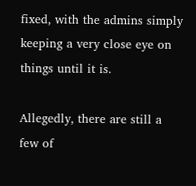fixed, with the admins simply keeping a very close eye on things until it is.

Allegedly, there are still a few of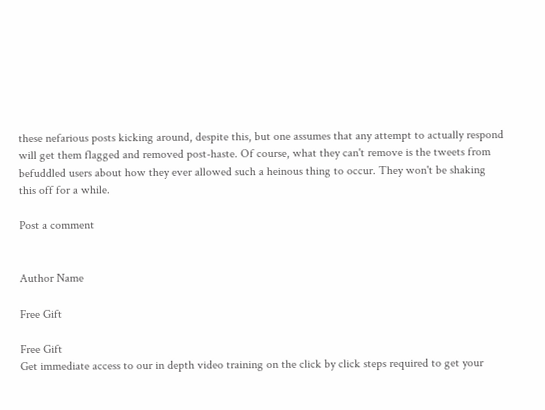these nefarious posts kicking around, despite this, but one assumes that any attempt to actually respond will get them flagged and removed post-haste. Of course, what they can't remove is the tweets from befuddled users about how they ever allowed such a heinous thing to occur. They won't be shaking this off for a while.

Post a comment


Author Name

Free Gift

Free Gift
Get immediate access to our in depth video training on the click by click steps required to get your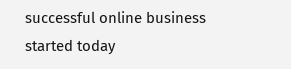successful online business started today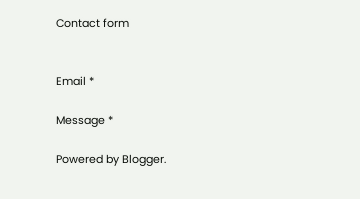Contact form


Email *

Message *

Powered by Blogger.